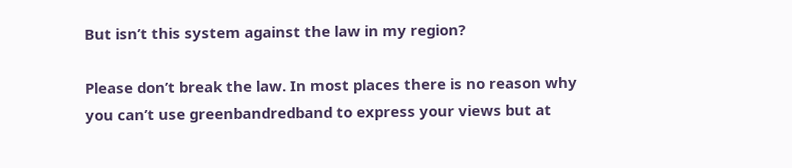But isn’t this system against the law in my region?

Please don’t break the law. In most places there is no reason why you can’t use greenbandredband to express your views but at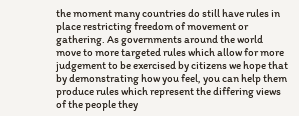the moment many countries do still have rules in place restricting freedom of movement or gathering. As governments around the world move to more targeted rules which allow for more judgement to be exercised by citizens we hope that by demonstrating how you feel, you can help them produce rules which represent the differing views of the people they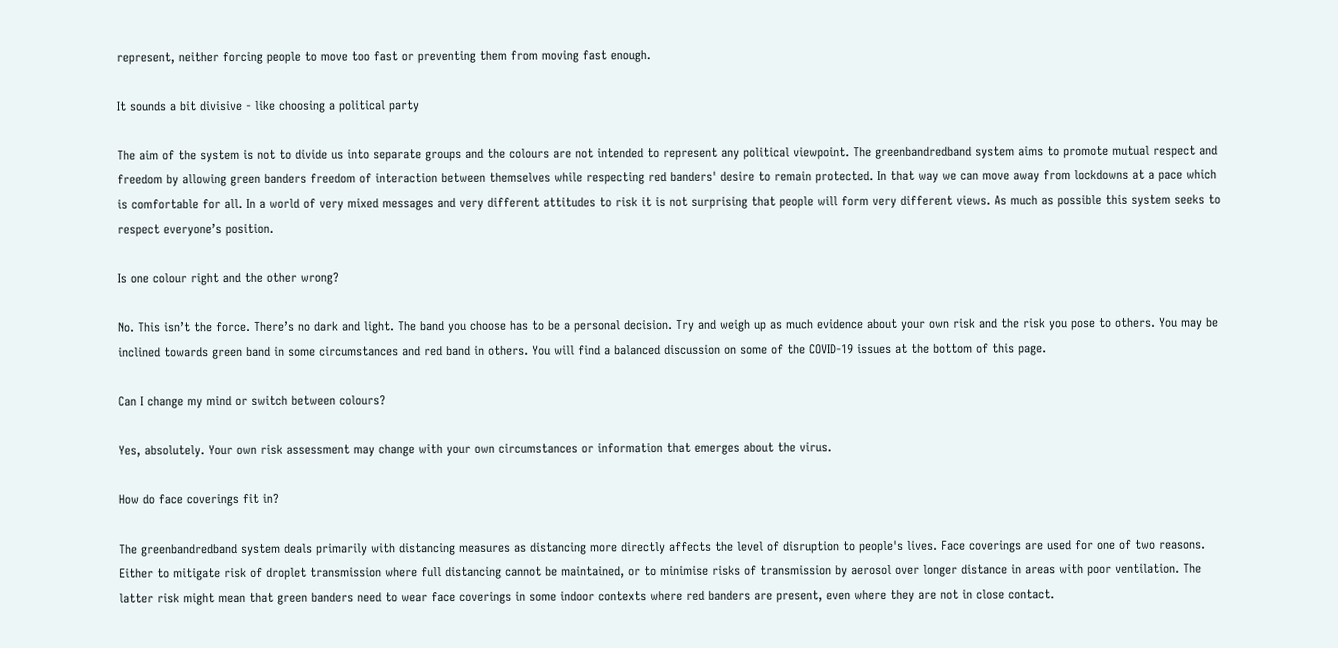represent, neither forcing people to move too fast or preventing them from moving fast enough.

It sounds a bit divisive - like choosing a political party

The aim of the system is not to divide us into separate groups and the colours are not intended to represent any political viewpoint. The greenbandredband system aims to promote mutual respect and freedom by allowing green banders freedom of interaction between themselves while respecting red banders' desire to remain protected. In that way we can move away from lockdowns at a pace which is comfortable for all. In a world of very mixed messages and very different attitudes to risk it is not surprising that people will form very different views. As much as possible this system seeks to respect everyone’s position.

Is one colour right and the other wrong?

No. This isn’t the force. There’s no dark and light. The band you choose has to be a personal decision. Try and weigh up as much evidence about your own risk and the risk you pose to others. You may be inclined towards green band in some circumstances and red band in others. You will find a balanced discussion on some of the COVID-19 issues at the bottom of this page.

Can I change my mind or switch between colours?

Yes, absolutely. Your own risk assessment may change with your own circumstances or information that emerges about the virus.

How do face coverings fit in?

The greenbandredband system deals primarily with distancing measures as distancing more directly affects the level of disruption to people's lives. Face coverings are used for one of two reasons. Either to mitigate risk of droplet transmission where full distancing cannot be maintained, or to minimise risks of transmission by aerosol over longer distance in areas with poor ventilation. The latter risk might mean that green banders need to wear face coverings in some indoor contexts where red banders are present, even where they are not in close contact.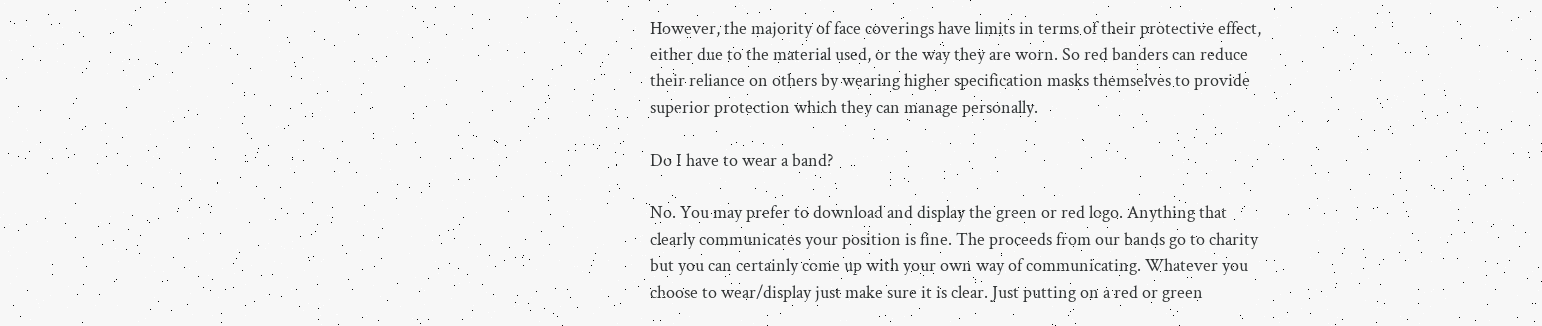However, the majority of face coverings have limits in terms of their protective effect, either due to the material used, or the way they are worn. So red banders can reduce their reliance on others by wearing higher specification masks themselves to provide superior protection which they can manage personally.

Do I have to wear a band?

No. You may prefer to download and display the green or red logo. Anything that clearly communicates your position is fine. The proceeds from our bands go to charity but you can certainly come up with your own way of communicating. Whatever you choose to wear/display just make sure it is clear. Just putting on a red or green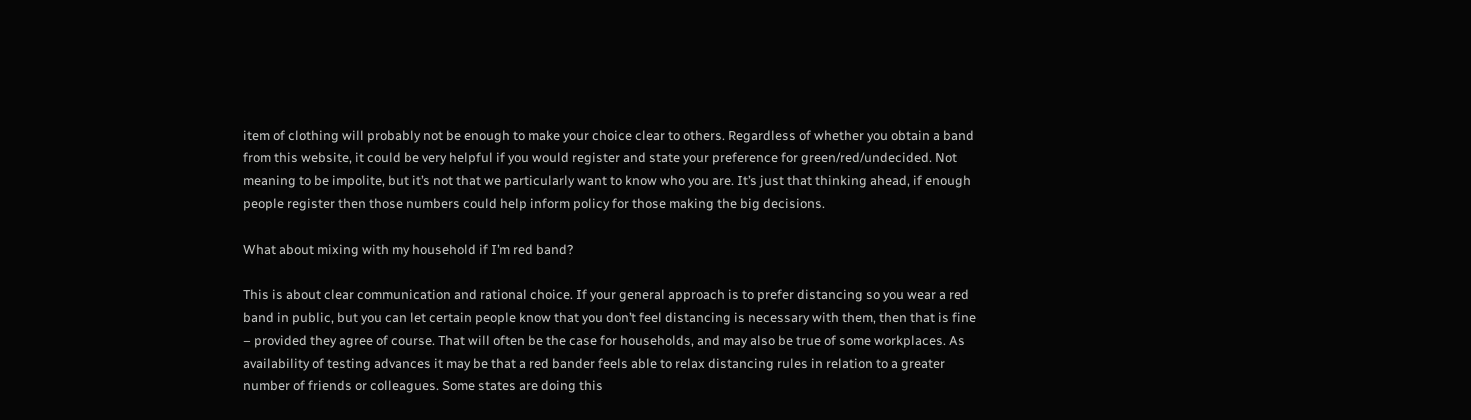item of clothing will probably not be enough to make your choice clear to others. Regardless of whether you obtain a band from this website, it could be very helpful if you would register and state your preference for green/red/undecided. Not meaning to be impolite, but it’s not that we particularly want to know who you are. It’s just that thinking ahead, if enough people register then those numbers could help inform policy for those making the big decisions.

What about mixing with my household if I’m red band?

This is about clear communication and rational choice. If your general approach is to prefer distancing so you wear a red band in public, but you can let certain people know that you don’t feel distancing is necessary with them, then that is fine – provided they agree of course. That will often be the case for households, and may also be true of some workplaces. As availability of testing advances it may be that a red bander feels able to relax distancing rules in relation to a greater number of friends or colleagues. Some states are doing this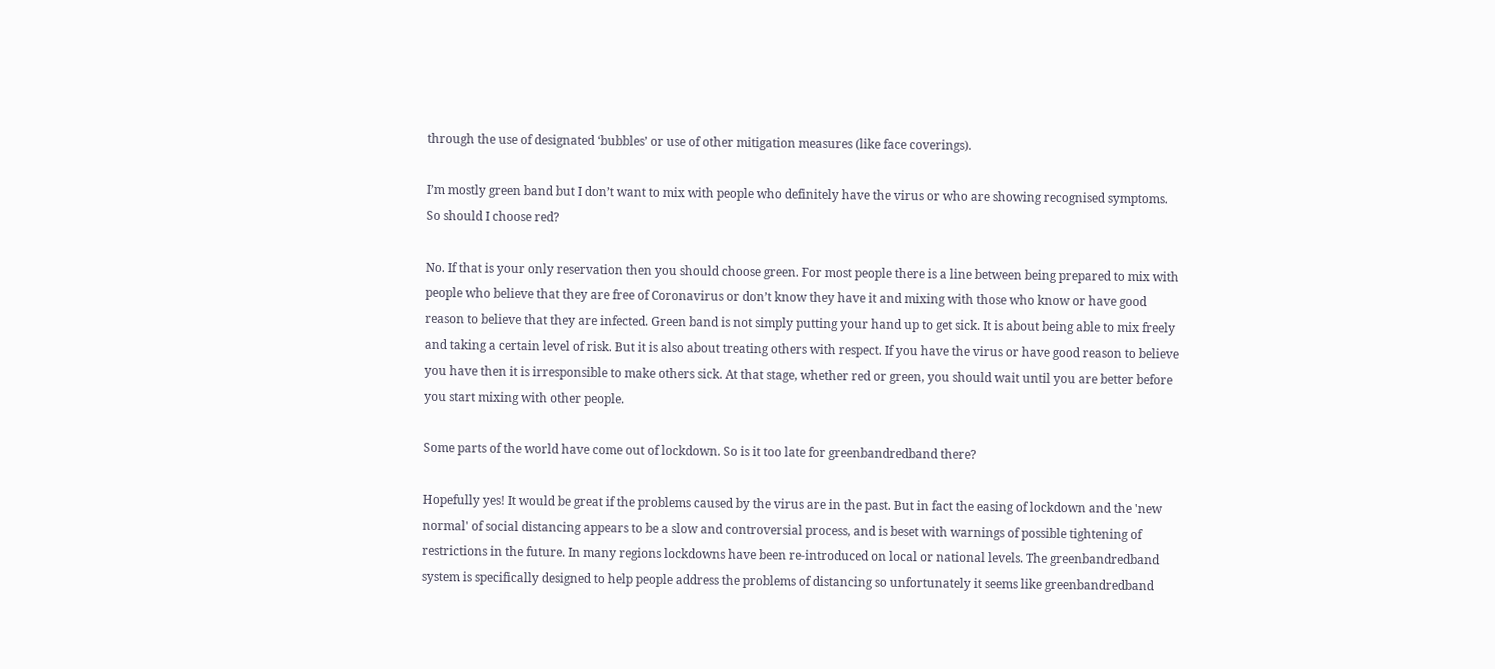through the use of designated ‘bubbles’ or use of other mitigation measures (like face coverings).

I’m mostly green band but I don’t want to mix with people who definitely have the virus or who are showing recognised symptoms. So should I choose red?

No. If that is your only reservation then you should choose green. For most people there is a line between being prepared to mix with people who believe that they are free of Coronavirus or don’t know they have it and mixing with those who know or have good reason to believe that they are infected. Green band is not simply putting your hand up to get sick. It is about being able to mix freely and taking a certain level of risk. But it is also about treating others with respect. If you have the virus or have good reason to believe you have then it is irresponsible to make others sick. At that stage, whether red or green, you should wait until you are better before you start mixing with other people.

Some parts of the world have come out of lockdown. So is it too late for greenbandredband there?

Hopefully yes! It would be great if the problems caused by the virus are in the past. But in fact the easing of lockdown and the 'new normal' of social distancing appears to be a slow and controversial process, and is beset with warnings of possible tightening of restrictions in the future. In many regions lockdowns have been re-introduced on local or national levels. The greenbandredband system is specifically designed to help people address the problems of distancing so unfortunately it seems like greenbandredband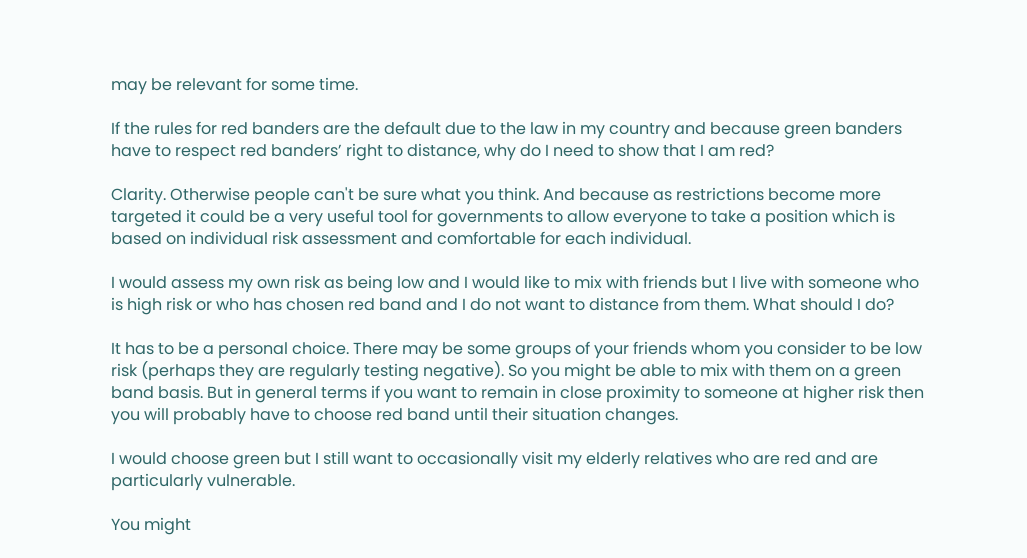may be relevant for some time.

If the rules for red banders are the default due to the law in my country and because green banders have to respect red banders’ right to distance, why do I need to show that I am red?

Clarity. Otherwise people can't be sure what you think. And because as restrictions become more targeted it could be a very useful tool for governments to allow everyone to take a position which is based on individual risk assessment and comfortable for each individual.

I would assess my own risk as being low and I would like to mix with friends but I live with someone who is high risk or who has chosen red band and I do not want to distance from them. What should I do?

It has to be a personal choice. There may be some groups of your friends whom you consider to be low risk (perhaps they are regularly testing negative). So you might be able to mix with them on a green band basis. But in general terms if you want to remain in close proximity to someone at higher risk then you will probably have to choose red band until their situation changes.

I would choose green but I still want to occasionally visit my elderly relatives who are red and are particularly vulnerable.

You might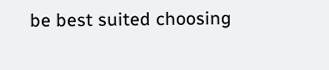be best suited choosing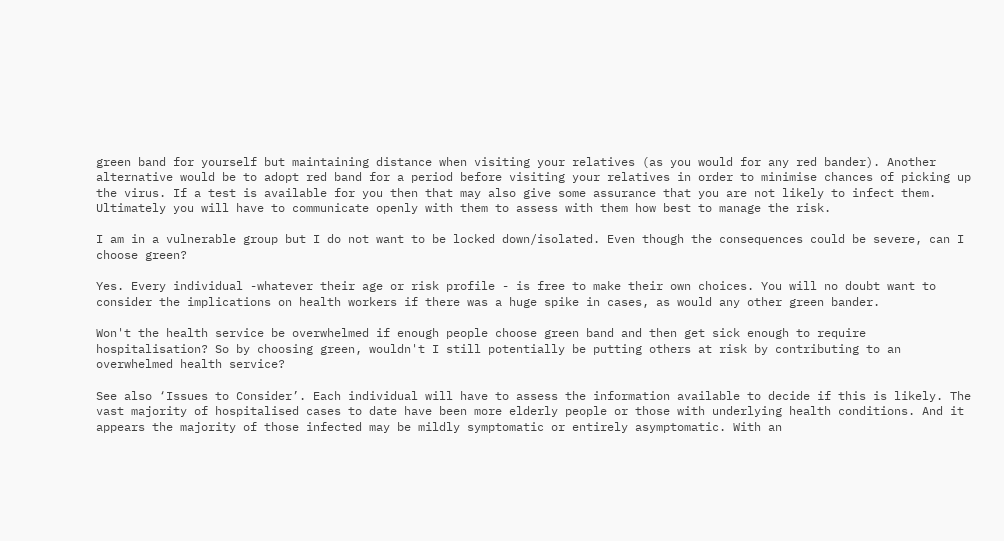green band for yourself but maintaining distance when visiting your relatives (as you would for any red bander). Another alternative would be to adopt red band for a period before visiting your relatives in order to minimise chances of picking up the virus. If a test is available for you then that may also give some assurance that you are not likely to infect them. Ultimately you will have to communicate openly with them to assess with them how best to manage the risk.

I am in a vulnerable group but I do not want to be locked down/isolated. Even though the consequences could be severe, can I choose green?

Yes. Every individual -whatever their age or risk profile - is free to make their own choices. You will no doubt want to consider the implications on health workers if there was a huge spike in cases, as would any other green bander.

Won't the health service be overwhelmed if enough people choose green band and then get sick enough to require hospitalisation? So by choosing green, wouldn't I still potentially be putting others at risk by contributing to an overwhelmed health service?

See also ‘Issues to Consider’. Each individual will have to assess the information available to decide if this is likely. The vast majority of hospitalised cases to date have been more elderly people or those with underlying health conditions. And it appears the majority of those infected may be mildly symptomatic or entirely asymptomatic. With an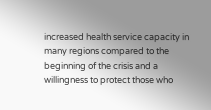increased health service capacity in many regions compared to the beginning of the crisis and a willingness to protect those who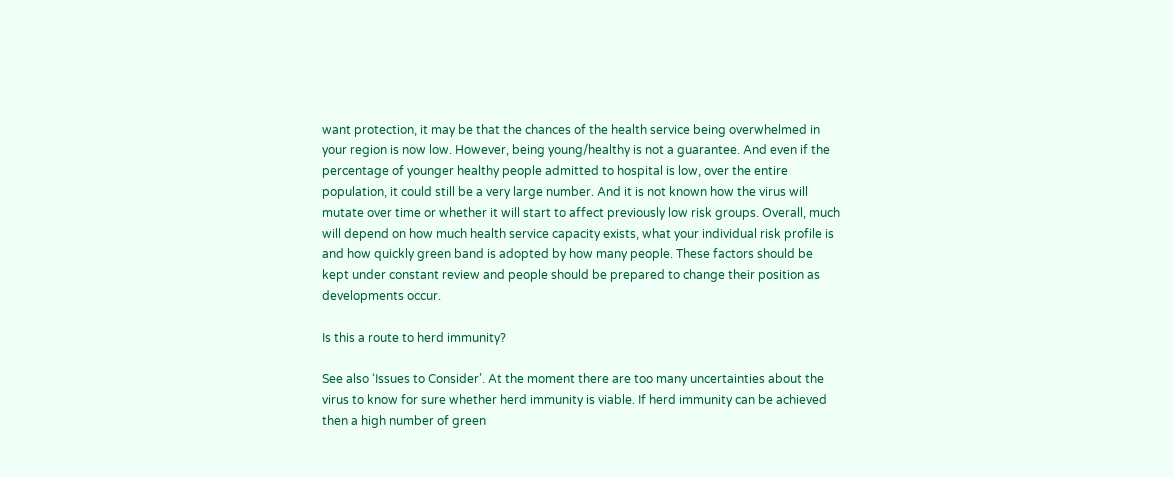want protection, it may be that the chances of the health service being overwhelmed in your region is now low. However, being young/healthy is not a guarantee. And even if the percentage of younger healthy people admitted to hospital is low, over the entire population, it could still be a very large number. And it is not known how the virus will mutate over time or whether it will start to affect previously low risk groups. Overall, much will depend on how much health service capacity exists, what your individual risk profile is and how quickly green band is adopted by how many people. These factors should be kept under constant review and people should be prepared to change their position as developments occur.

Is this a route to herd immunity?

See also ‘Issues to Consider’. At the moment there are too many uncertainties about the virus to know for sure whether herd immunity is viable. If herd immunity can be achieved then a high number of green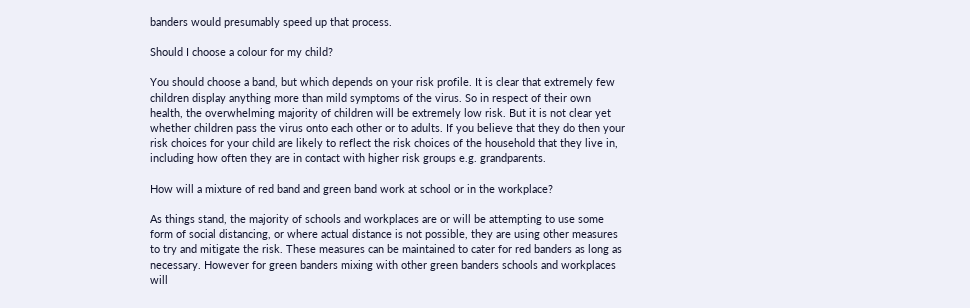banders would presumably speed up that process.

Should I choose a colour for my child?

You should choose a band, but which depends on your risk profile. It is clear that extremely few children display anything more than mild symptoms of the virus. So in respect of their own health, the overwhelming majority of children will be extremely low risk. But it is not clear yet whether children pass the virus onto each other or to adults. If you believe that they do then your risk choices for your child are likely to reflect the risk choices of the household that they live in, including how often they are in contact with higher risk groups e.g. grandparents.

How will a mixture of red band and green band work at school or in the workplace?

As things stand, the majority of schools and workplaces are or will be attempting to use some form of social distancing, or where actual distance is not possible, they are using other measures to try and mitigate the risk. These measures can be maintained to cater for red banders as long as necessary. However for green banders mixing with other green banders schools and workplaces will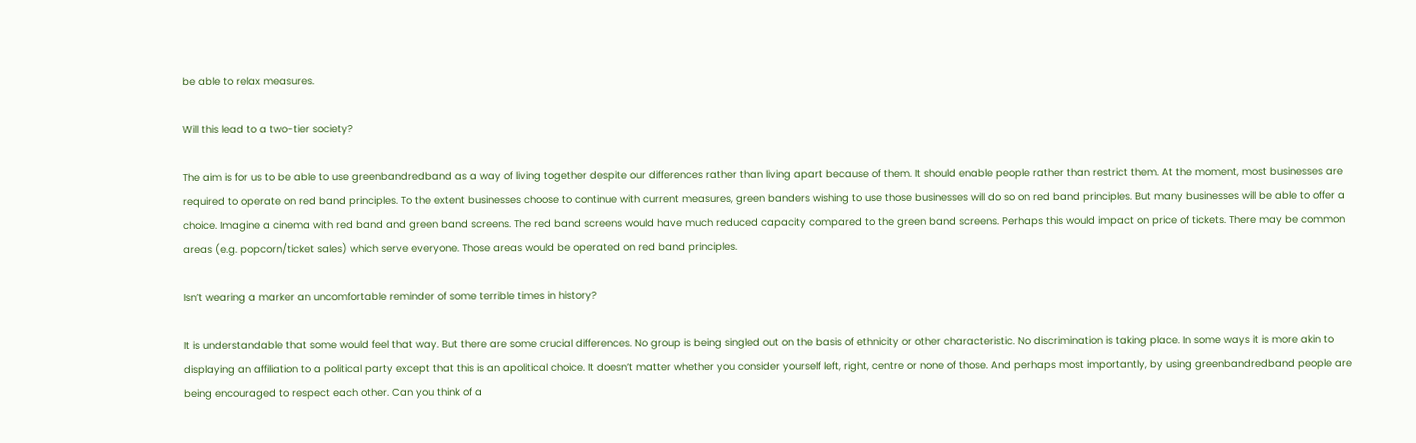be able to relax measures.

Will this lead to a two-tier society?

The aim is for us to be able to use greenbandredband as a way of living together despite our differences rather than living apart because of them. It should enable people rather than restrict them. At the moment, most businesses are required to operate on red band principles. To the extent businesses choose to continue with current measures, green banders wishing to use those businesses will do so on red band principles. But many businesses will be able to offer a choice. Imagine a cinema with red band and green band screens. The red band screens would have much reduced capacity compared to the green band screens. Perhaps this would impact on price of tickets. There may be common areas (e.g. popcorn/ticket sales) which serve everyone. Those areas would be operated on red band principles.

Isn’t wearing a marker an uncomfortable reminder of some terrible times in history?

It is understandable that some would feel that way. But there are some crucial differences. No group is being singled out on the basis of ethnicity or other characteristic. No discrimination is taking place. In some ways it is more akin to displaying an affiliation to a political party except that this is an apolitical choice. It doesn’t matter whether you consider yourself left, right, centre or none of those. And perhaps most importantly, by using greenbandredband people are being encouraged to respect each other. Can you think of a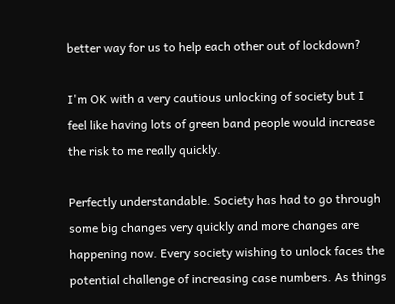better way for us to help each other out of lockdown?

I'm OK with a very cautious unlocking of society but I feel like having lots of green band people would increase the risk to me really quickly.

Perfectly understandable. Society has had to go through some big changes very quickly and more changes are happening now. Every society wishing to unlock faces the potential challenge of increasing case numbers. As things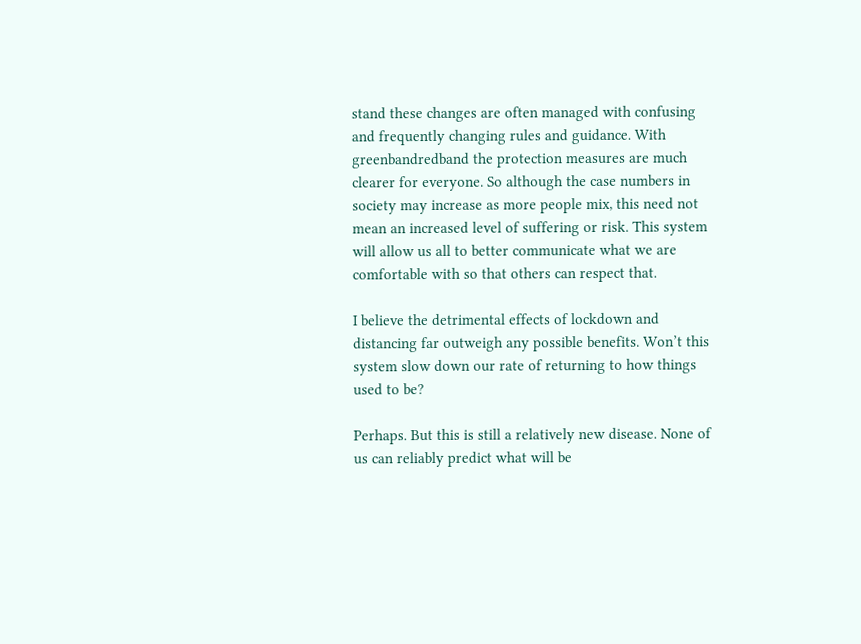stand these changes are often managed with confusing and frequently changing rules and guidance. With greenbandredband the protection measures are much clearer for everyone. So although the case numbers in society may increase as more people mix, this need not mean an increased level of suffering or risk. This system will allow us all to better communicate what we are comfortable with so that others can respect that.

I believe the detrimental effects of lockdown and distancing far outweigh any possible benefits. Won’t this system slow down our rate of returning to how things used to be?

Perhaps. But this is still a relatively new disease. None of us can reliably predict what will be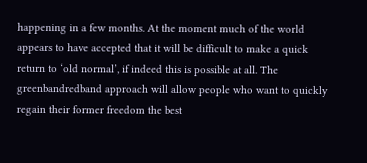happening in a few months. At the moment much of the world appears to have accepted that it will be difficult to make a quick return to ‘old normal’, if indeed this is possible at all. The greenbandredband approach will allow people who want to quickly regain their former freedom the best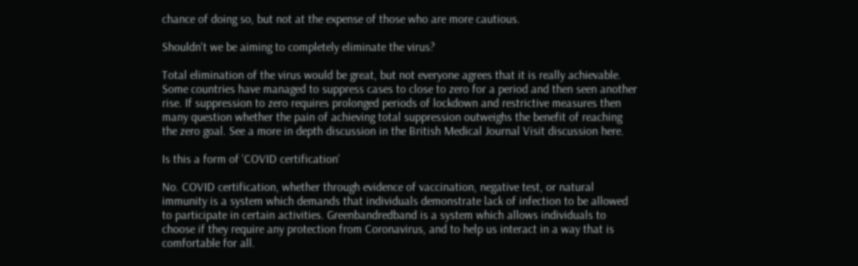chance of doing so, but not at the expense of those who are more cautious.

Shouldn't we be aiming to completely eliminate the virus?

Total elimination of the virus would be great, but not everyone agrees that it is really achievable. Some countries have managed to suppress cases to close to zero for a period and then seen another rise. If suppression to zero requires prolonged periods of lockdown and restrictive measures then many question whether the pain of achieving total suppression outweighs the benefit of reaching the zero goal. See a more in depth discussion in the British Medical Journal Visit discussion here.

Is this a form of 'COVID certification'

No. COVID certification, whether through evidence of vaccination, negative test, or natural immunity is a system which demands that individuals demonstrate lack of infection to be allowed to participate in certain activities. Greenbandredband is a system which allows individuals to choose if they require any protection from Coronavirus, and to help us interact in a way that is comfortable for all.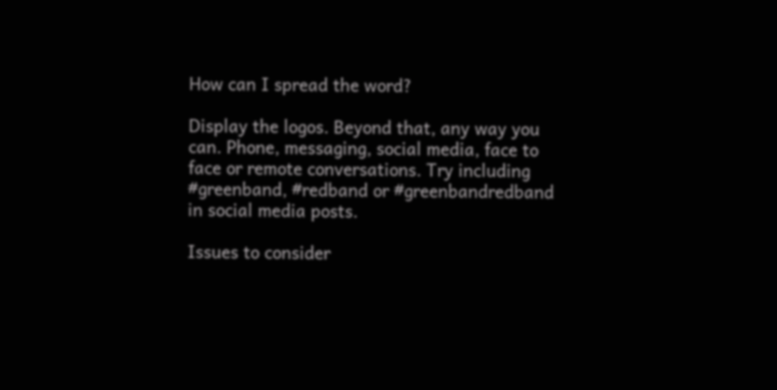How can I spread the word?

Display the logos. Beyond that, any way you can. Phone, messaging, social media, face to face or remote conversations. Try including #greenband, #redband or #greenbandredband in social media posts.

Issues to consider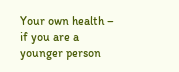Your own health – if you are a younger person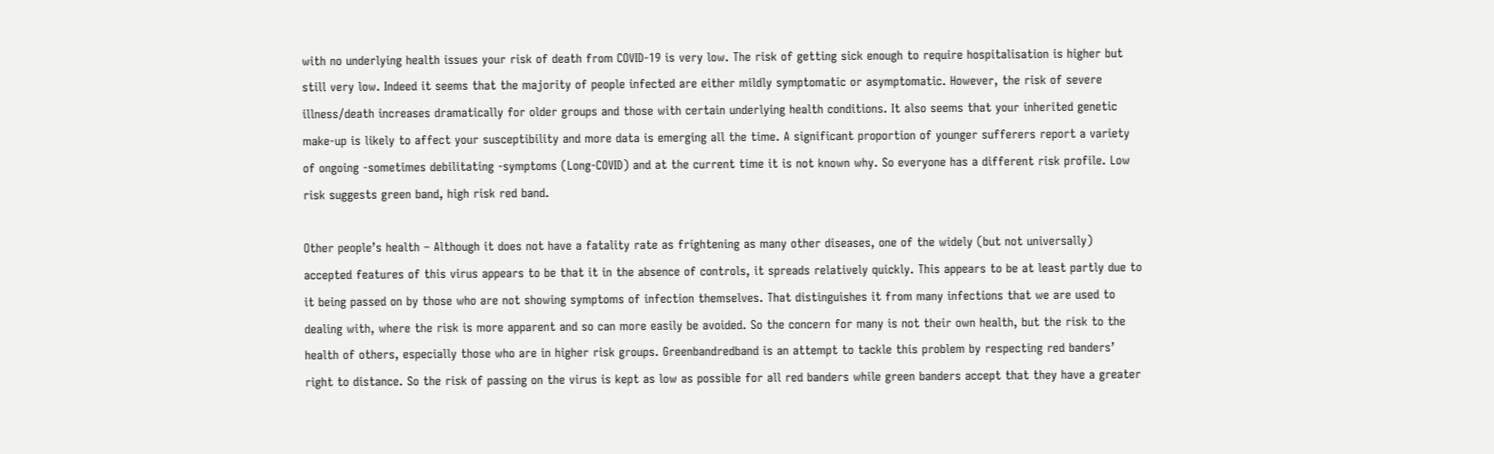with no underlying health issues your risk of death from COVID-19 is very low. The risk of getting sick enough to require hospitalisation is higher but still very low. Indeed it seems that the majority of people infected are either mildly symptomatic or asymptomatic. However, the risk of severe illness/death increases dramatically for older groups and those with certain underlying health conditions. It also seems that your inherited genetic make-up is likely to affect your susceptibility and more data is emerging all the time. A significant proportion of younger sufferers report a variety of ongoing -sometimes debilitating -symptoms (Long-COVID) and at the current time it is not known why. So everyone has a different risk profile. Low risk suggests green band, high risk red band.

Other people’s health – Although it does not have a fatality rate as frightening as many other diseases, one of the widely (but not universally) accepted features of this virus appears to be that it in the absence of controls, it spreads relatively quickly. This appears to be at least partly due to it being passed on by those who are not showing symptoms of infection themselves. That distinguishes it from many infections that we are used to dealing with, where the risk is more apparent and so can more easily be avoided. So the concern for many is not their own health, but the risk to the health of others, especially those who are in higher risk groups. Greenbandredband is an attempt to tackle this problem by respecting red banders’ right to distance. So the risk of passing on the virus is kept as low as possible for all red banders while green banders accept that they have a greater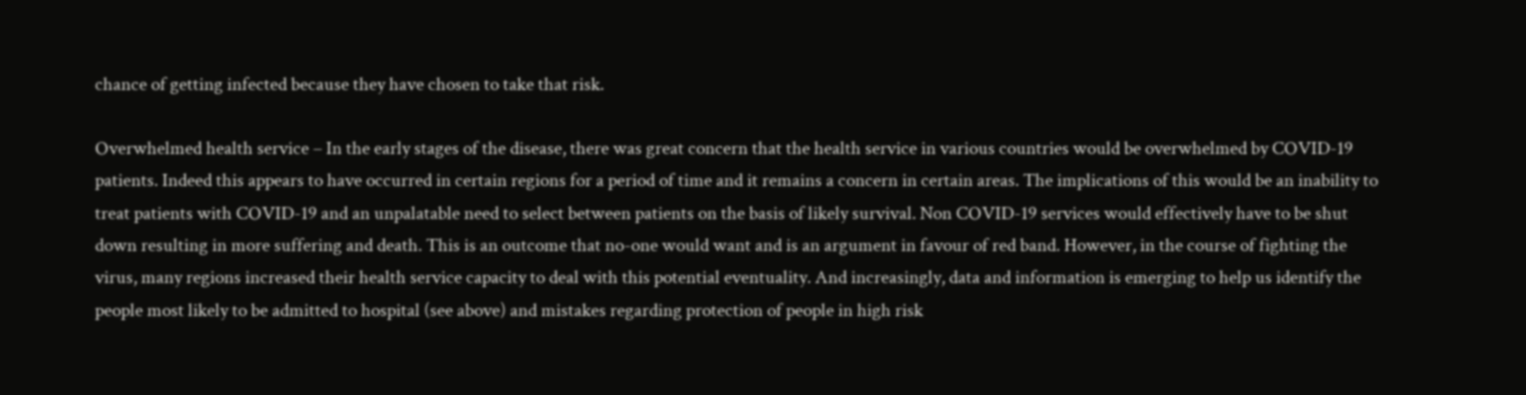chance of getting infected because they have chosen to take that risk.

Overwhelmed health service – In the early stages of the disease, there was great concern that the health service in various countries would be overwhelmed by COVID-19 patients. Indeed this appears to have occurred in certain regions for a period of time and it remains a concern in certain areas. The implications of this would be an inability to treat patients with COVID-19 and an unpalatable need to select between patients on the basis of likely survival. Non COVID-19 services would effectively have to be shut down resulting in more suffering and death. This is an outcome that no-one would want and is an argument in favour of red band. However, in the course of fighting the virus, many regions increased their health service capacity to deal with this potential eventuality. And increasingly, data and information is emerging to help us identify the people most likely to be admitted to hospital (see above) and mistakes regarding protection of people in high risk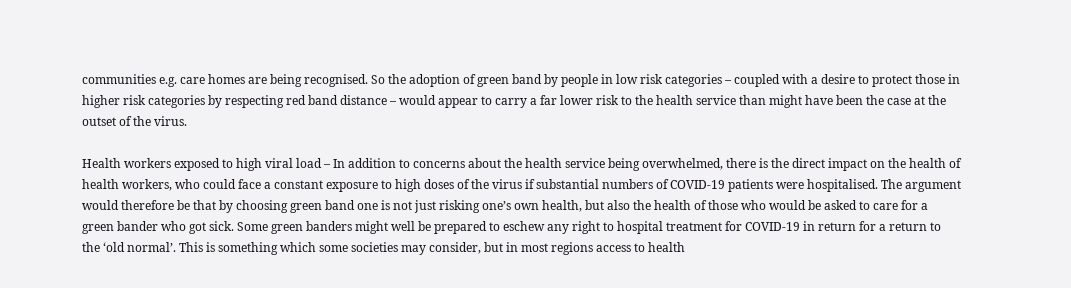communities e.g. care homes are being recognised. So the adoption of green band by people in low risk categories – coupled with a desire to protect those in higher risk categories by respecting red band distance – would appear to carry a far lower risk to the health service than might have been the case at the outset of the virus.

Health workers exposed to high viral load – In addition to concerns about the health service being overwhelmed, there is the direct impact on the health of health workers, who could face a constant exposure to high doses of the virus if substantial numbers of COVID-19 patients were hospitalised. The argument would therefore be that by choosing green band one is not just risking one’s own health, but also the health of those who would be asked to care for a green bander who got sick. Some green banders might well be prepared to eschew any right to hospital treatment for COVID-19 in return for a return to the ‘old normal’. This is something which some societies may consider, but in most regions access to health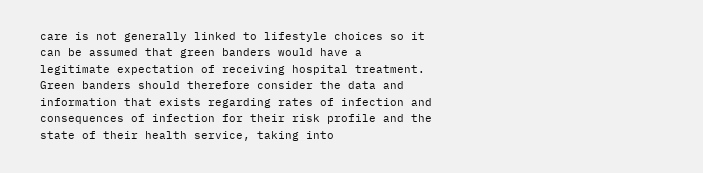care is not generally linked to lifestyle choices so it can be assumed that green banders would have a legitimate expectation of receiving hospital treatment. Green banders should therefore consider the data and information that exists regarding rates of infection and consequences of infection for their risk profile and the state of their health service, taking into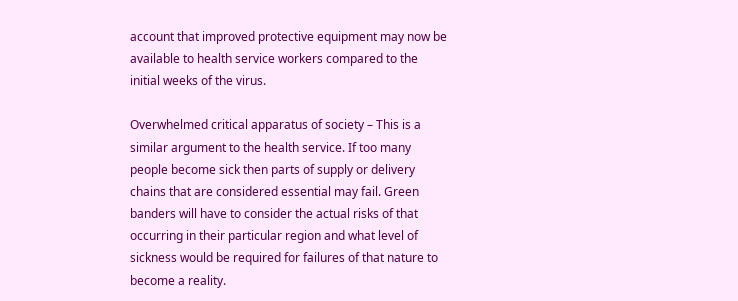account that improved protective equipment may now be available to health service workers compared to the initial weeks of the virus.

Overwhelmed critical apparatus of society – This is a similar argument to the health service. If too many people become sick then parts of supply or delivery chains that are considered essential may fail. Green banders will have to consider the actual risks of that occurring in their particular region and what level of sickness would be required for failures of that nature to become a reality.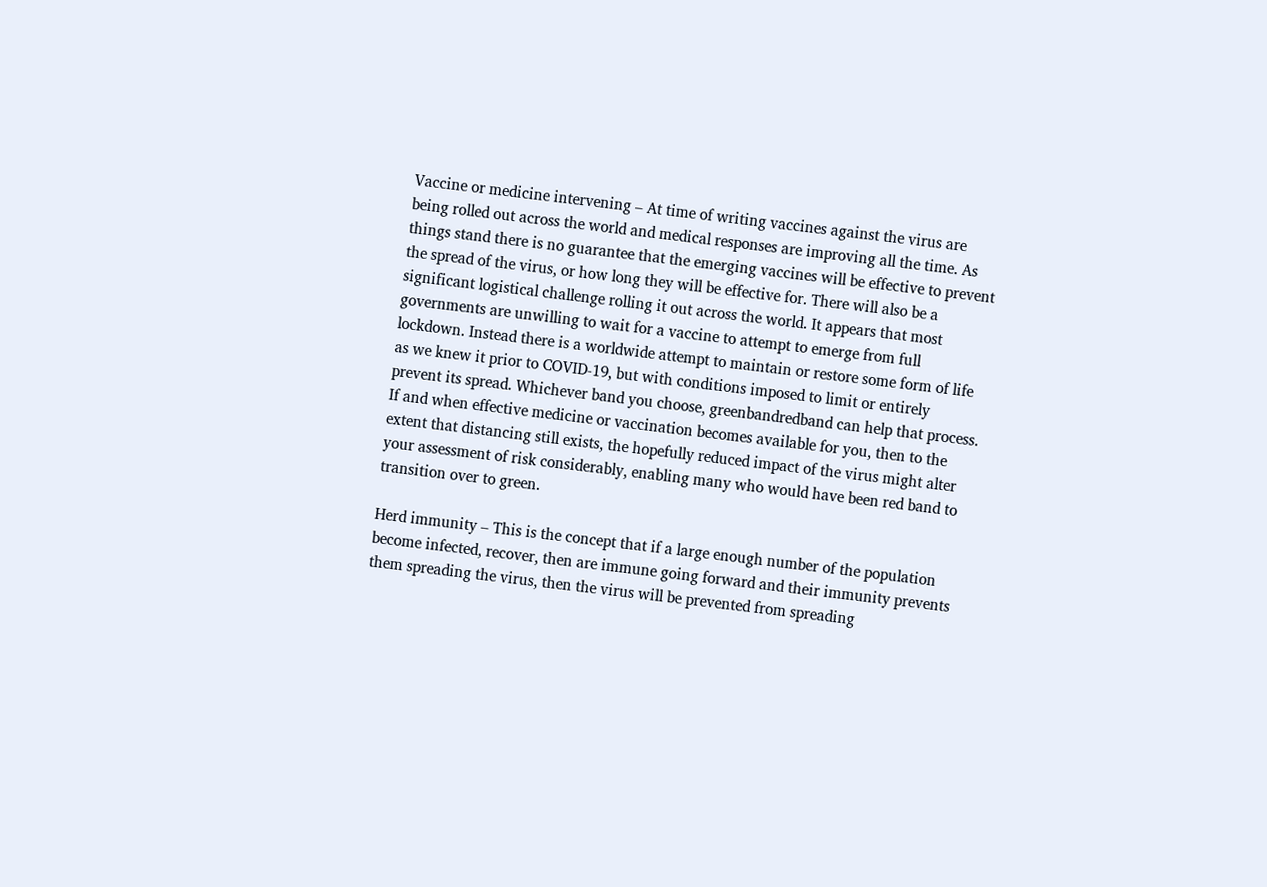Vaccine or medicine intervening – At time of writing vaccines against the virus are being rolled out across the world and medical responses are improving all the time. As things stand there is no guarantee that the emerging vaccines will be effective to prevent the spread of the virus, or how long they will be effective for. There will also be a significant logistical challenge rolling it out across the world. It appears that most governments are unwilling to wait for a vaccine to attempt to emerge from full lockdown. Instead there is a worldwide attempt to maintain or restore some form of life as we knew it prior to COVID-19, but with conditions imposed to limit or entirely prevent its spread. Whichever band you choose, greenbandredband can help that process. If and when effective medicine or vaccination becomes available for you, then to the extent that distancing still exists, the hopefully reduced impact of the virus might alter your assessment of risk considerably, enabling many who would have been red band to transition over to green.

Herd immunity – This is the concept that if a large enough number of the population become infected, recover, then are immune going forward and their immunity prevents them spreading the virus, then the virus will be prevented from spreading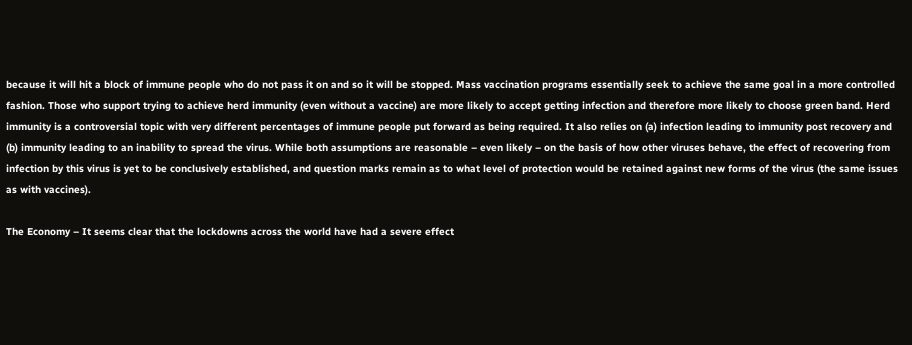because it will hit a block of immune people who do not pass it on and so it will be stopped. Mass vaccination programs essentially seek to achieve the same goal in a more controlled fashion. Those who support trying to achieve herd immunity (even without a vaccine) are more likely to accept getting infection and therefore more likely to choose green band. Herd immunity is a controversial topic with very different percentages of immune people put forward as being required. It also relies on (a) infection leading to immunity post recovery and (b) immunity leading to an inability to spread the virus. While both assumptions are reasonable – even likely – on the basis of how other viruses behave, the effect of recovering from infection by this virus is yet to be conclusively established, and question marks remain as to what level of protection would be retained against new forms of the virus (the same issues as with vaccines).

The Economy – It seems clear that the lockdowns across the world have had a severe effect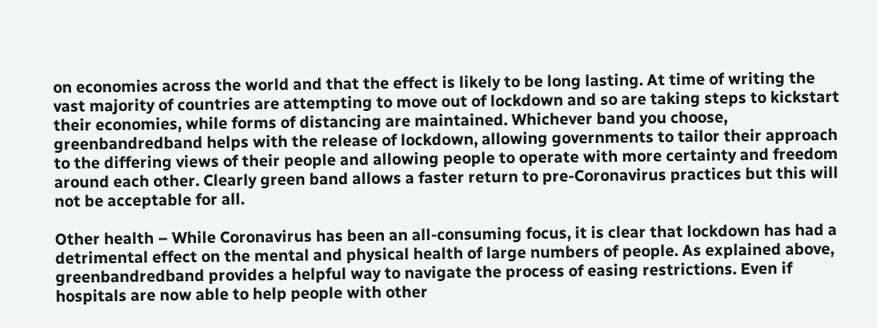on economies across the world and that the effect is likely to be long lasting. At time of writing the vast majority of countries are attempting to move out of lockdown and so are taking steps to kickstart their economies, while forms of distancing are maintained. Whichever band you choose, greenbandredband helps with the release of lockdown, allowing governments to tailor their approach to the differing views of their people and allowing people to operate with more certainty and freedom around each other. Clearly green band allows a faster return to pre-Coronavirus practices but this will not be acceptable for all.

Other health – While Coronavirus has been an all-consuming focus, it is clear that lockdown has had a detrimental effect on the mental and physical health of large numbers of people. As explained above, greenbandredband provides a helpful way to navigate the process of easing restrictions. Even if hospitals are now able to help people with other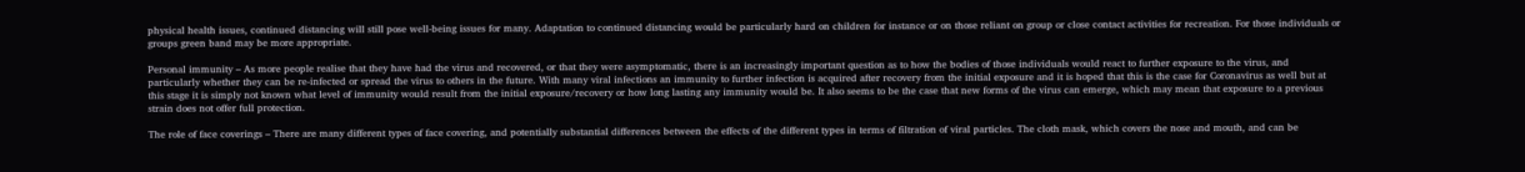physical health issues, continued distancing will still pose well-being issues for many. Adaptation to continued distancing would be particularly hard on children for instance or on those reliant on group or close contact activities for recreation. For those individuals or groups green band may be more appropriate.

Personal immunity – As more people realise that they have had the virus and recovered, or that they were asymptomatic, there is an increasingly important question as to how the bodies of those individuals would react to further exposure to the virus, and particularly whether they can be re-infected or spread the virus to others in the future. With many viral infections an immunity to further infection is acquired after recovery from the initial exposure and it is hoped that this is the case for Coronavirus as well but at this stage it is simply not known what level of immunity would result from the initial exposure/recovery or how long lasting any immunity would be. It also seems to be the case that new forms of the virus can emerge, which may mean that exposure to a previous strain does not offer full protection.

The role of face coverings – There are many different types of face covering, and potentially substantial differences between the effects of the different types in terms of filtration of viral particles. The cloth mask, which covers the nose and mouth, and can be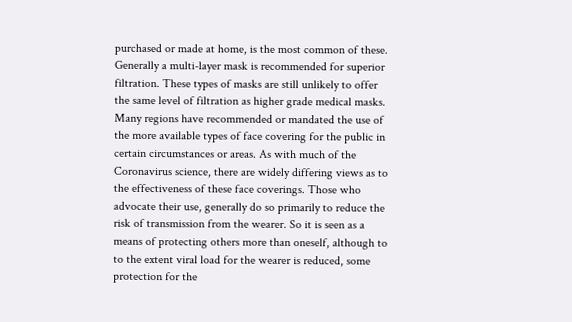purchased or made at home, is the most common of these. Generally a multi-layer mask is recommended for superior filtration. These types of masks are still unlikely to offer the same level of filtration as higher grade medical masks. Many regions have recommended or mandated the use of the more available types of face covering for the public in certain circumstances or areas. As with much of the Coronavirus science, there are widely differing views as to the effectiveness of these face coverings. Those who advocate their use, generally do so primarily to reduce the risk of transmission from the wearer. So it is seen as a means of protecting others more than oneself, although to to the extent viral load for the wearer is reduced, some protection for the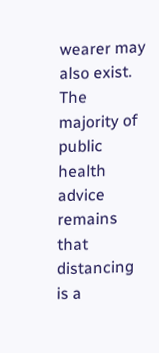wearer may also exist. The majority of public health advice remains that distancing is a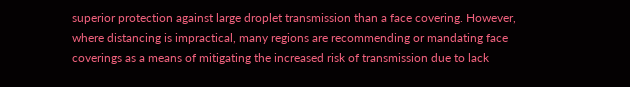superior protection against large droplet transmission than a face covering. However, where distancing is impractical, many regions are recommending or mandating face coverings as a means of mitigating the increased risk of transmission due to lack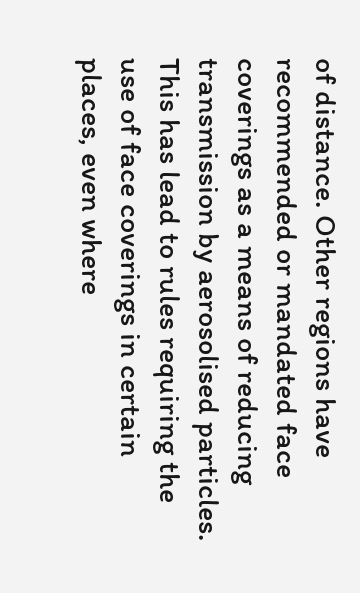of distance. Other regions have recommended or mandated face coverings as a means of reducing transmission by aerosolised particles. This has lead to rules requiring the use of face coverings in certain places, even where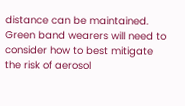distance can be maintained. Green band wearers will need to consider how to best mitigate the risk of aerosol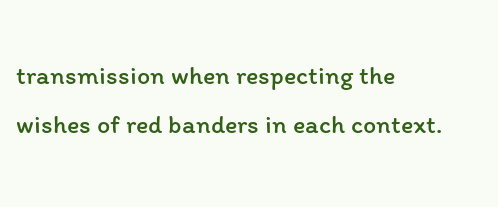transmission when respecting the wishes of red banders in each context.